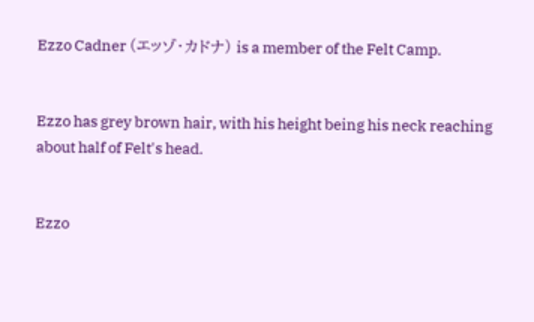Ezzo Cadner (エッゾ・カドナ) is a member of the Felt Camp.


Ezzo has grey brown hair, with his height being his neck reaching about half of Felt's head.


Ezzo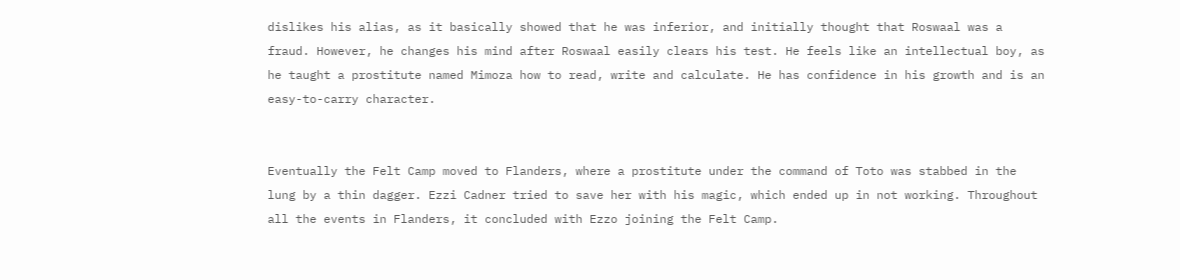dislikes his alias, as it basically showed that he was inferior, and initially thought that Roswaal was a fraud. However, he changes his mind after Roswaal easily clears his test. He feels like an intellectual boy, as he taught a prostitute named Mimoza how to read, write and calculate. He has confidence in his growth and is an easy-to-carry character.


Eventually the Felt Camp moved to Flanders, where a prostitute under the command of Toto was stabbed in the lung by a thin dagger. Ezzi Cadner tried to save her with his magic, which ended up in not working. Throughout all the events in Flanders, it concluded with Ezzo joining the Felt Camp.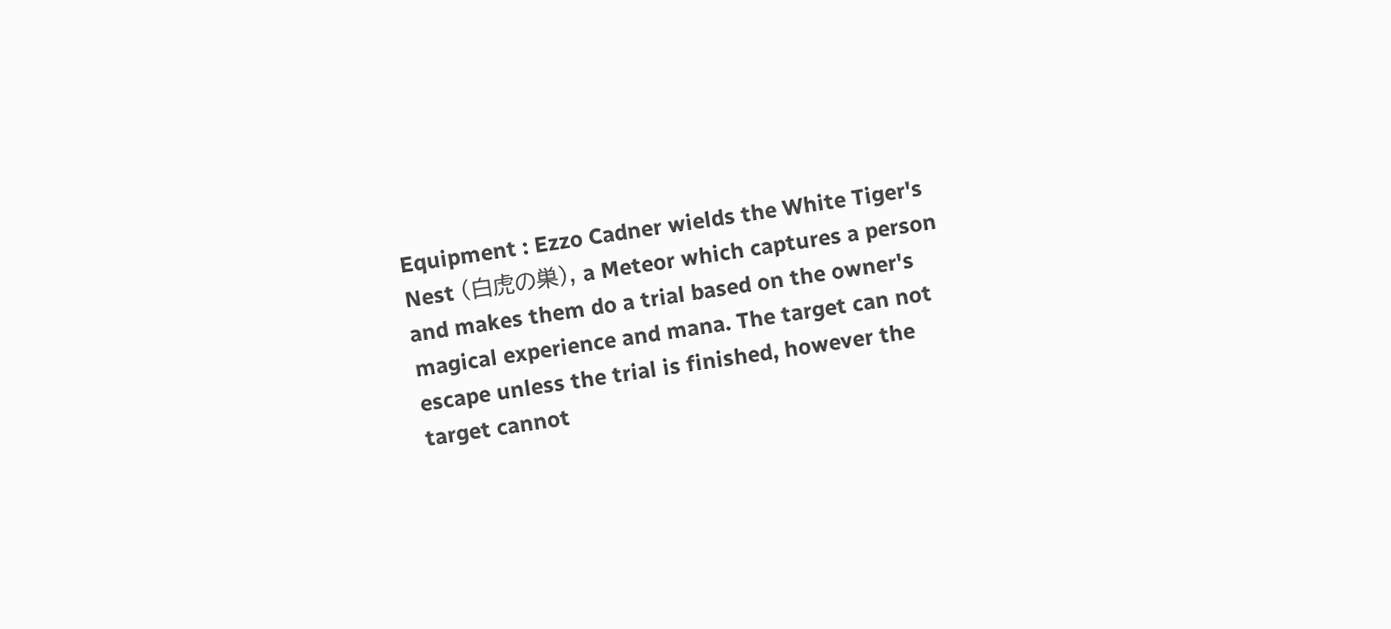Equipment : Ezzo Cadner wields the White Tiger's Nest (白虎の巣), a Meteor which captures a person and makes them do a trial based on the owner's magical experience and mana. The target can not escape unless the trial is finished, however the target cannot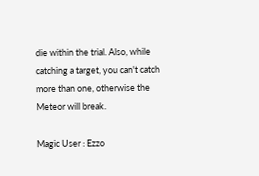die within the trial. Also, while catching a target, you can't catch more than one, otherwise the Meteor will break.

Magic User : Ezzo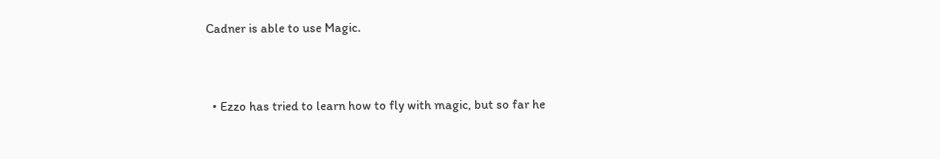Cadner is able to use Magic.


  • Ezzo has tried to learn how to fly with magic, but so far he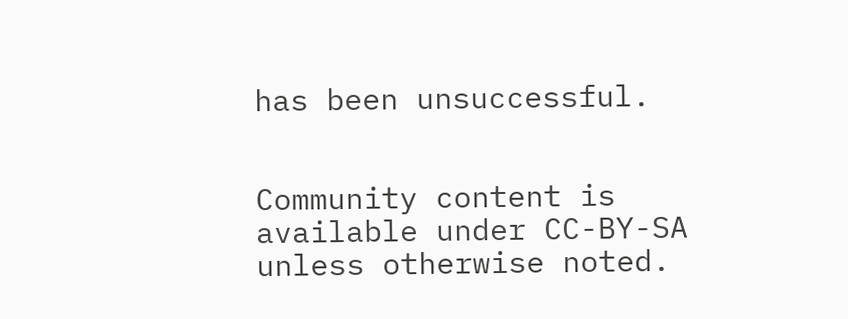has been unsuccessful.


Community content is available under CC-BY-SA unless otherwise noted.